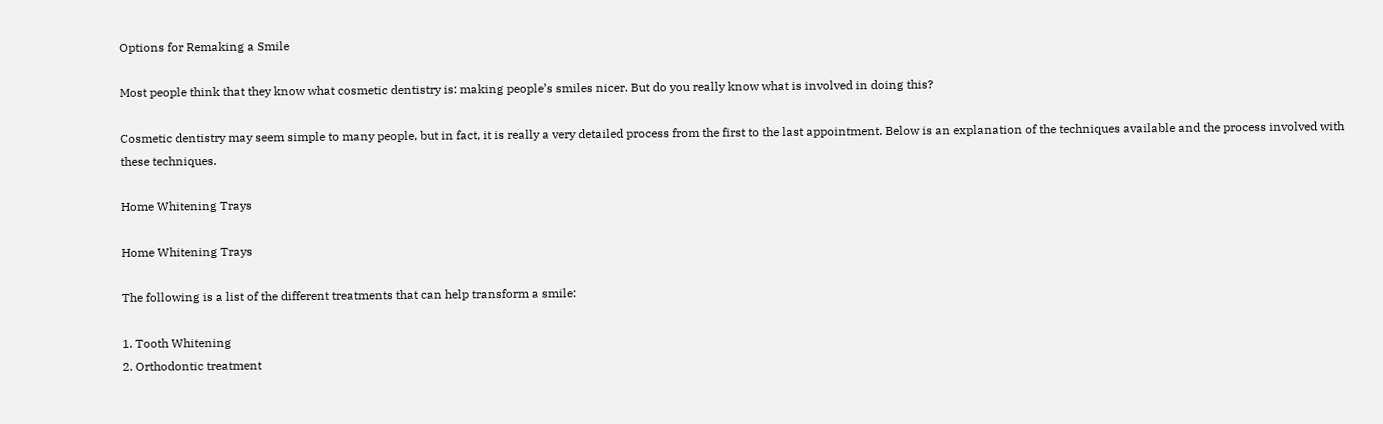Options for Remaking a Smile

Most people think that they know what cosmetic dentistry is: making people’s smiles nicer. But do you really know what is involved in doing this?

Cosmetic dentistry may seem simple to many people, but in fact, it is really a very detailed process from the first to the last appointment. Below is an explanation of the techniques available and the process involved with these techniques.

Home Whitening Trays

Home Whitening Trays

The following is a list of the different treatments that can help transform a smile:

1. Tooth Whitening
2. Orthodontic treatment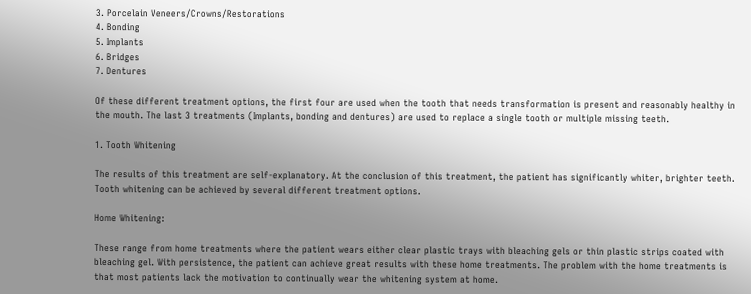3. Porcelain Veneers/Crowns/Restorations
4. Bonding
5. Implants
6. Bridges
7. Dentures

Of these different treatment options, the first four are used when the tooth that needs transformation is present and reasonably healthy in the mouth. The last 3 treatments (Implants, bonding and dentures) are used to replace a single tooth or multiple missing teeth.

1. Tooth Whitening

The results of this treatment are self-explanatory. At the conclusion of this treatment, the patient has significantly whiter, brighter teeth. Tooth whitening can be achieved by several different treatment options.

Home Whitening:

These range from home treatments where the patient wears either clear plastic trays with bleaching gels or thin plastic strips coated with bleaching gel. With persistence, the patient can achieve great results with these home treatments. The problem with the home treatments is that most patients lack the motivation to continually wear the whitening system at home.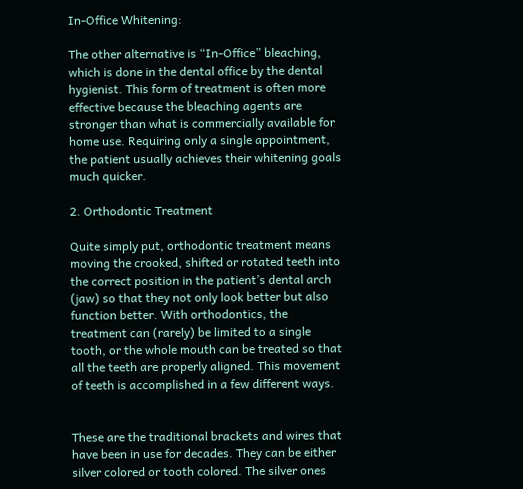In-Office Whitening:

The other alternative is “In-Office” bleaching, which is done in the dental office by the dental hygienist. This form of treatment is often more effective because the bleaching agents are stronger than what is commercially available for home use. Requiring only a single appointment, the patient usually achieves their whitening goals much quicker.

2. Orthodontic Treatment

Quite simply put, orthodontic treatment means moving the crooked, shifted or rotated teeth into the correct position in the patient’s dental arch (jaw) so that they not only look better but also function better. With orthodontics, the treatment can (rarely) be limited to a single tooth, or the whole mouth can be treated so that all the teeth are properly aligned. This movement of teeth is accomplished in a few different ways.


These are the traditional brackets and wires that have been in use for decades. They can be either silver colored or tooth colored. The silver ones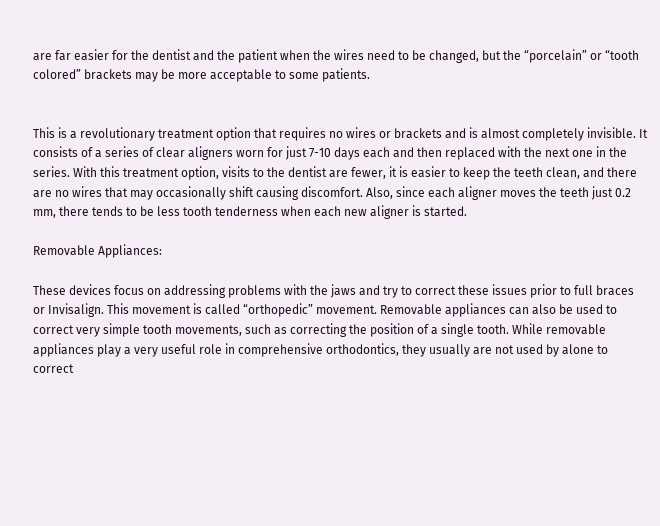are far easier for the dentist and the patient when the wires need to be changed, but the “porcelain” or “tooth colored” brackets may be more acceptable to some patients.


This is a revolutionary treatment option that requires no wires or brackets and is almost completely invisible. It consists of a series of clear aligners worn for just 7-10 days each and then replaced with the next one in the series. With this treatment option, visits to the dentist are fewer, it is easier to keep the teeth clean, and there are no wires that may occasionally shift causing discomfort. Also, since each aligner moves the teeth just 0.2 mm, there tends to be less tooth tenderness when each new aligner is started.

Removable Appliances:

These devices focus on addressing problems with the jaws and try to correct these issues prior to full braces or Invisalign. This movement is called “orthopedic” movement. Removable appliances can also be used to correct very simple tooth movements, such as correcting the position of a single tooth. While removable appliances play a very useful role in comprehensive orthodontics, they usually are not used by alone to correct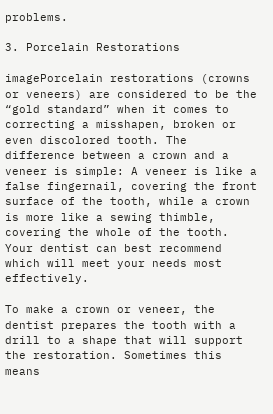problems.

3. Porcelain Restorations

imagePorcelain restorations (crowns or veneers) are considered to be the “gold standard” when it comes to correcting a misshapen, broken or even discolored tooth. The difference between a crown and a veneer is simple: A veneer is like a false fingernail, covering the front surface of the tooth, while a crown is more like a sewing thimble, covering the whole of the tooth. Your dentist can best recommend which will meet your needs most effectively.

To make a crown or veneer, the dentist prepares the tooth with a drill to a shape that will support the restoration. Sometimes this means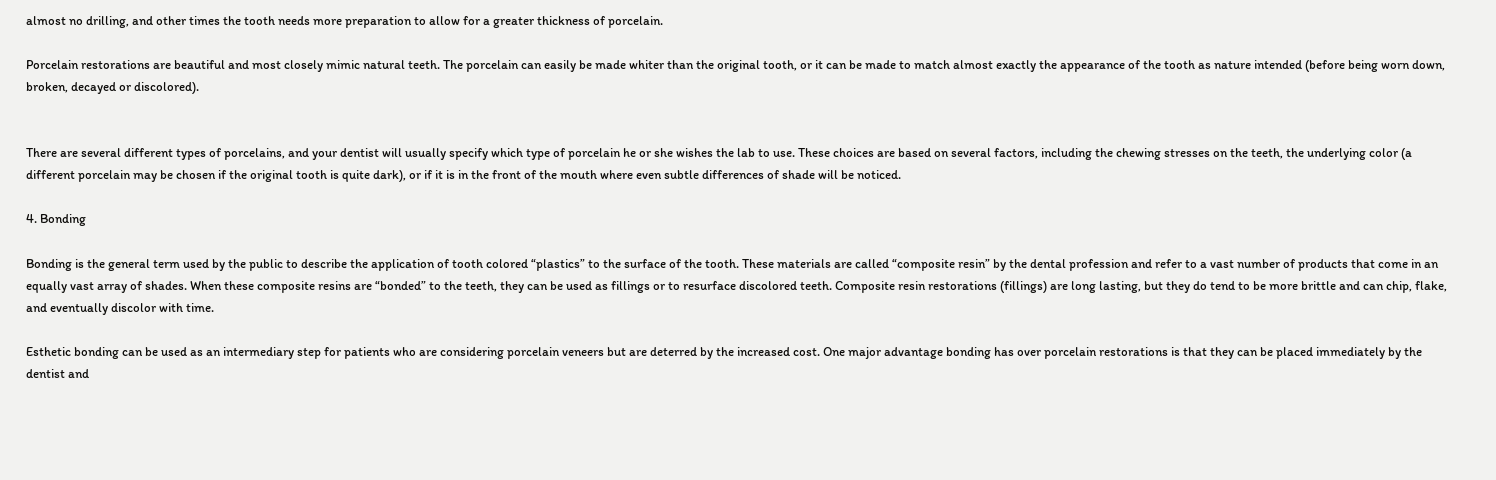almost no drilling, and other times the tooth needs more preparation to allow for a greater thickness of porcelain.

Porcelain restorations are beautiful and most closely mimic natural teeth. The porcelain can easily be made whiter than the original tooth, or it can be made to match almost exactly the appearance of the tooth as nature intended (before being worn down, broken, decayed or discolored).


There are several different types of porcelains, and your dentist will usually specify which type of porcelain he or she wishes the lab to use. These choices are based on several factors, including the chewing stresses on the teeth, the underlying color (a different porcelain may be chosen if the original tooth is quite dark), or if it is in the front of the mouth where even subtle differences of shade will be noticed.

4. Bonding

Bonding is the general term used by the public to describe the application of tooth colored “plastics” to the surface of the tooth. These materials are called “composite resin” by the dental profession and refer to a vast number of products that come in an equally vast array of shades. When these composite resins are “bonded” to the teeth, they can be used as fillings or to resurface discolored teeth. Composite resin restorations (fillings) are long lasting, but they do tend to be more brittle and can chip, flake, and eventually discolor with time.

Esthetic bonding can be used as an intermediary step for patients who are considering porcelain veneers but are deterred by the increased cost. One major advantage bonding has over porcelain restorations is that they can be placed immediately by the dentist and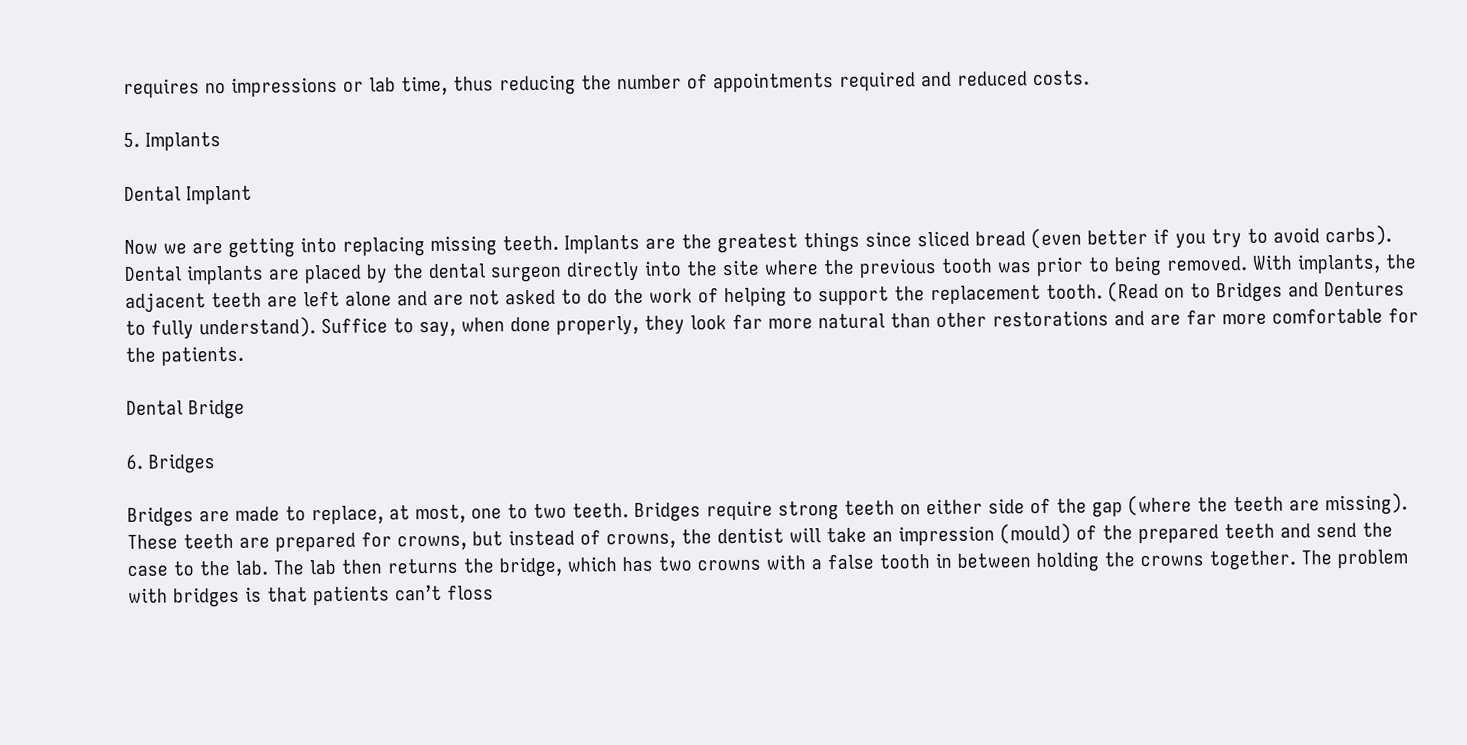requires no impressions or lab time, thus reducing the number of appointments required and reduced costs.

5. Implants

Dental Implant

Now we are getting into replacing missing teeth. Implants are the greatest things since sliced bread (even better if you try to avoid carbs). Dental implants are placed by the dental surgeon directly into the site where the previous tooth was prior to being removed. With implants, the adjacent teeth are left alone and are not asked to do the work of helping to support the replacement tooth. (Read on to Bridges and Dentures to fully understand). Suffice to say, when done properly, they look far more natural than other restorations and are far more comfortable for the patients.

Dental Bridge

6. Bridges

Bridges are made to replace, at most, one to two teeth. Bridges require strong teeth on either side of the gap (where the teeth are missing). These teeth are prepared for crowns, but instead of crowns, the dentist will take an impression (mould) of the prepared teeth and send the case to the lab. The lab then returns the bridge, which has two crowns with a false tooth in between holding the crowns together. The problem with bridges is that patients can’t floss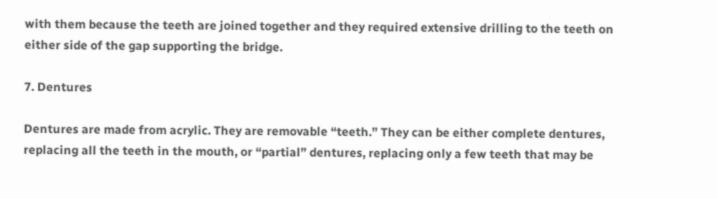with them because the teeth are joined together and they required extensive drilling to the teeth on either side of the gap supporting the bridge.

7. Dentures

Dentures are made from acrylic. They are removable “teeth.” They can be either complete dentures, replacing all the teeth in the mouth, or “partial” dentures, replacing only a few teeth that may be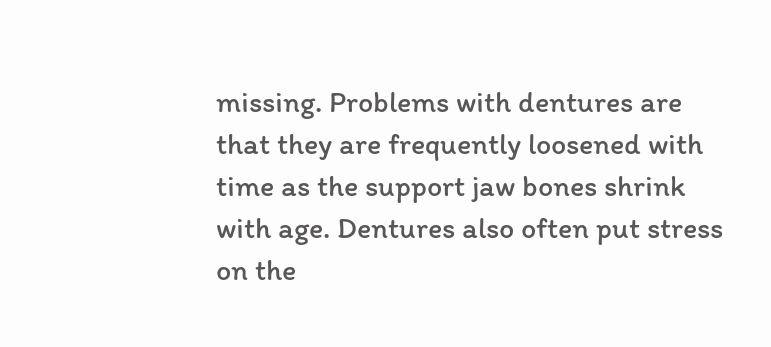missing. Problems with dentures are that they are frequently loosened with time as the support jaw bones shrink with age. Dentures also often put stress on the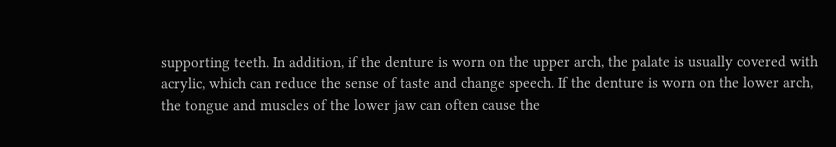supporting teeth. In addition, if the denture is worn on the upper arch, the palate is usually covered with acrylic, which can reduce the sense of taste and change speech. If the denture is worn on the lower arch, the tongue and muscles of the lower jaw can often cause the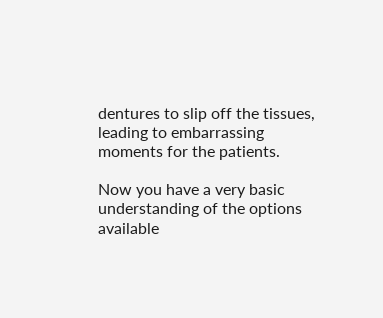dentures to slip off the tissues, leading to embarrassing moments for the patients.

Now you have a very basic understanding of the options available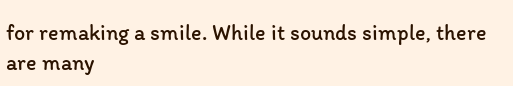for remaking a smile. While it sounds simple, there are many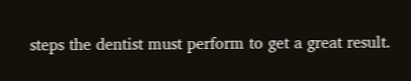steps the dentist must perform to get a great result.